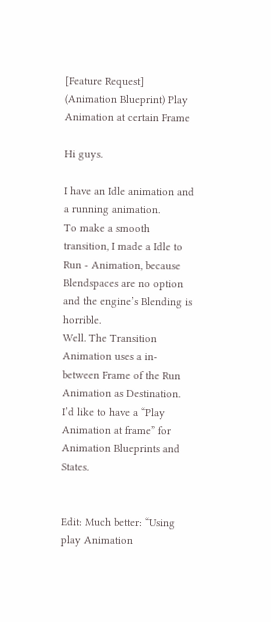[Feature Request] (Animation Blueprint) Play Animation at certain Frame

Hi guys.

I have an Idle animation and a running animation.
To make a smooth transition, I made a Idle to Run - Animation, because Blendspaces are no option and the engine’s Blending is horrible.
Well. The Transition Animation uses a in-between Frame of the Run Animation as Destination.
I’d like to have a “Play Animation at frame” for Animation Blueprints and States.


Edit: Much better: “Using play Animation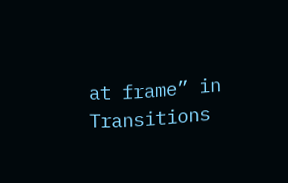at frame” in Transitions